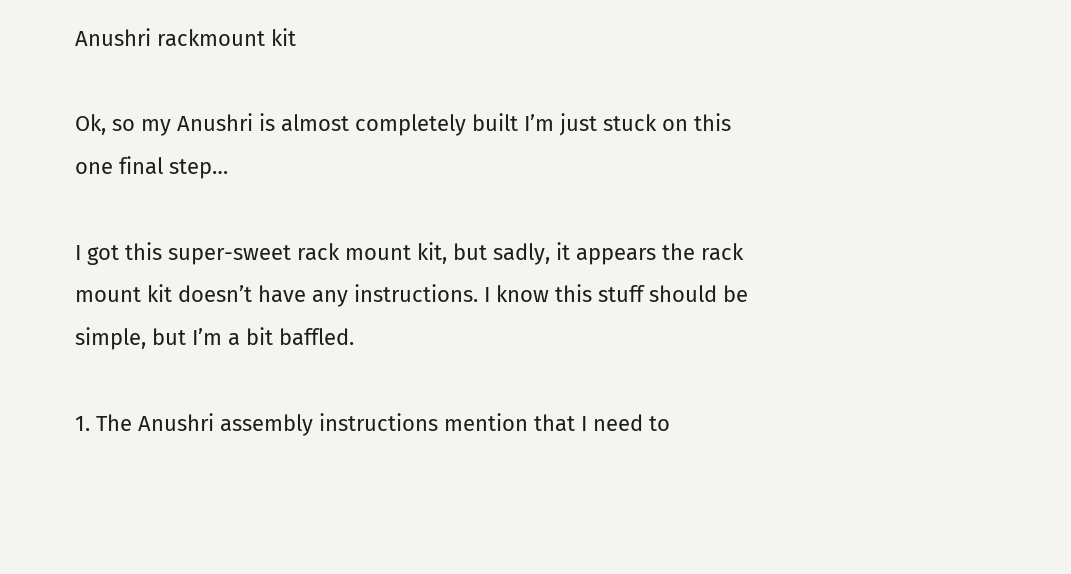Anushri rackmount kit

Ok, so my Anushri is almost completely built I’m just stuck on this one final step…

I got this super-sweet rack mount kit, but sadly, it appears the rack mount kit doesn’t have any instructions. I know this stuff should be simple, but I’m a bit baffled.

1. The Anushri assembly instructions mention that I need to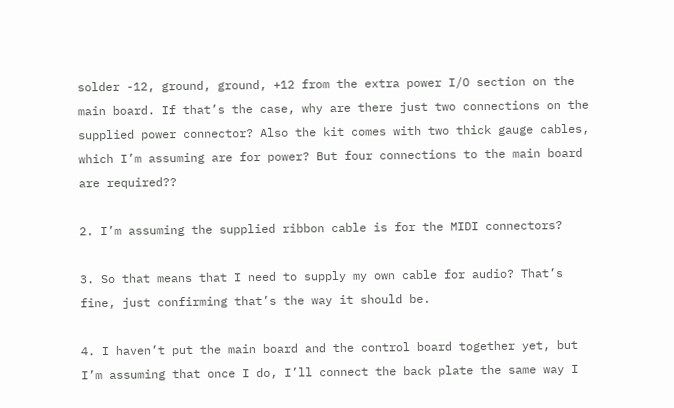solder -12, ground, ground, +12 from the extra power I/O section on the main board. If that’s the case, why are there just two connections on the supplied power connector? Also the kit comes with two thick gauge cables, which I’m assuming are for power? But four connections to the main board are required??

2. I’m assuming the supplied ribbon cable is for the MIDI connectors?

3. So that means that I need to supply my own cable for audio? That’s fine, just confirming that’s the way it should be.

4. I haven’t put the main board and the control board together yet, but I’m assuming that once I do, I’ll connect the back plate the same way I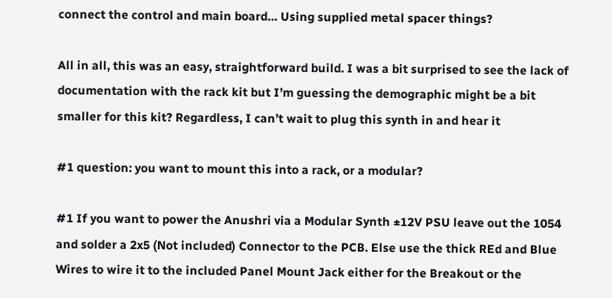connect the control and main board… Using supplied metal spacer things?

All in all, this was an easy, straightforward build. I was a bit surprised to see the lack of documentation with the rack kit but I’m guessing the demographic might be a bit smaller for this kit? Regardless, I can’t wait to plug this synth in and hear it

#1 question: you want to mount this into a rack, or a modular?

#1 If you want to power the Anushri via a Modular Synth ±12V PSU leave out the 1054 and solder a 2x5 (Not included) Connector to the PCB. Else use the thick REd and Blue Wires to wire it to the included Panel Mount Jack either for the Breakout or the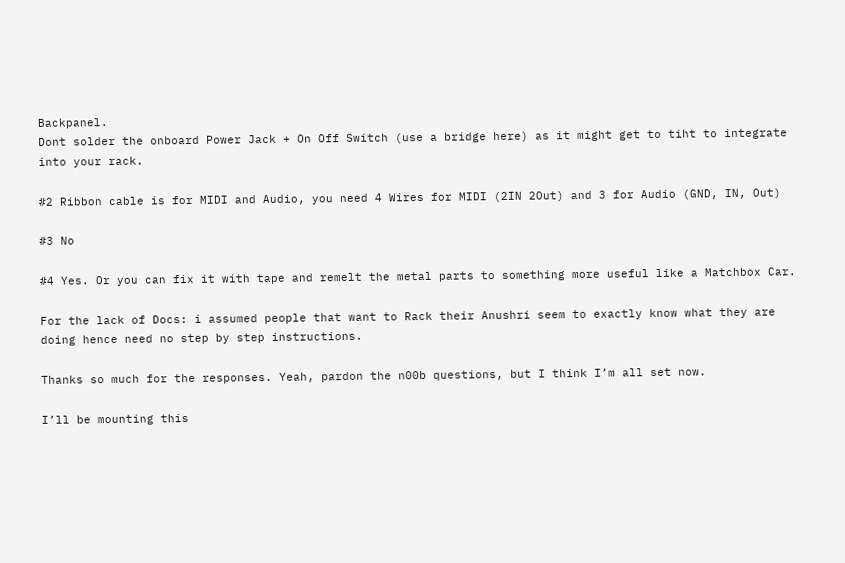Backpanel.
Dont solder the onboard Power Jack + On Off Switch (use a bridge here) as it might get to tiht to integrate into your rack.

#2 Ribbon cable is for MIDI and Audio, you need 4 Wires for MIDI (2IN 2Out) and 3 for Audio (GND, IN, Out)

#3 No

#4 Yes. Or you can fix it with tape and remelt the metal parts to something more useful like a Matchbox Car.

For the lack of Docs: i assumed people that want to Rack their Anushri seem to exactly know what they are doing hence need no step by step instructions.

Thanks so much for the responses. Yeah, pardon the n00b questions, but I think I’m all set now.

I’ll be mounting this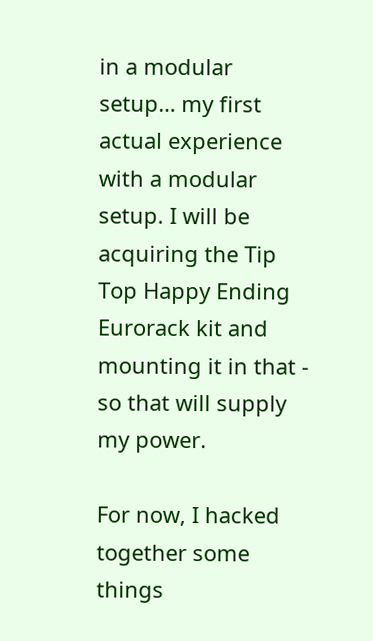in a modular setup… my first actual experience with a modular setup. I will be acquiring the Tip Top Happy Ending Eurorack kit and mounting it in that - so that will supply my power.

For now, I hacked together some things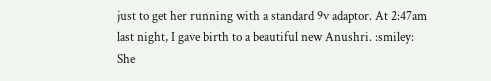just to get her running with a standard 9v adaptor. At 2:47am last night, I gave birth to a beautiful new Anushri. :smiley: She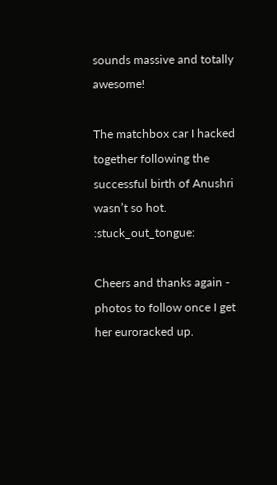sounds massive and totally awesome!

The matchbox car I hacked together following the successful birth of Anushri wasn’t so hot. :stuck_out_tongue:

Cheers and thanks again - photos to follow once I get her euroracked up.